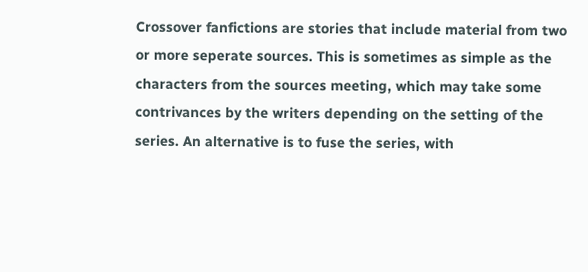Crossover fanfictions are stories that include material from two or more seperate sources. This is sometimes as simple as the characters from the sources meeting, which may take some contrivances by the writers depending on the setting of the series. An alternative is to fuse the series, with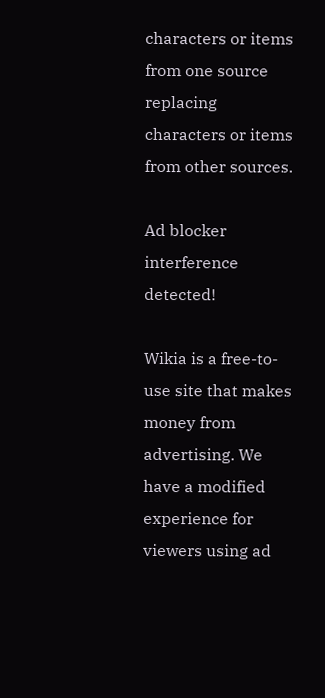characters or items from one source replacing characters or items from other sources.

Ad blocker interference detected!

Wikia is a free-to-use site that makes money from advertising. We have a modified experience for viewers using ad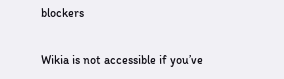blockers

Wikia is not accessible if you’ve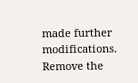made further modifications. Remove the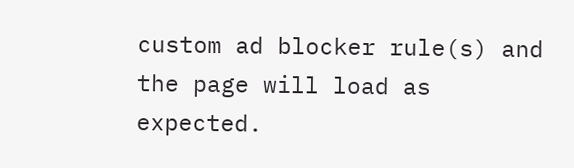custom ad blocker rule(s) and the page will load as expected.